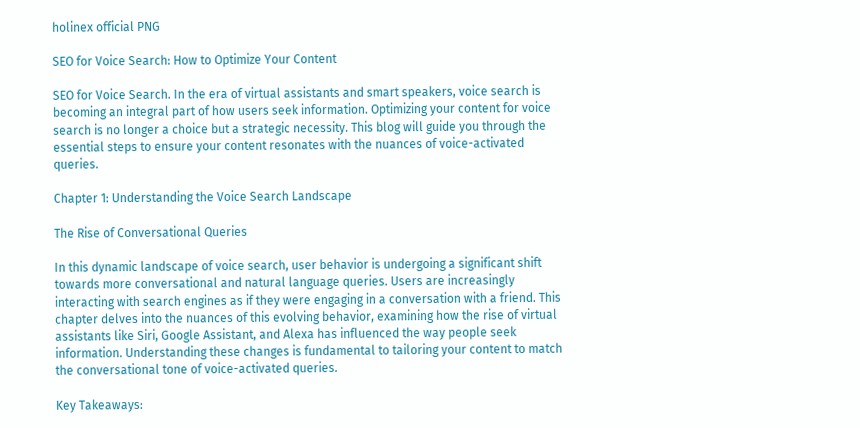holinex official PNG

SEO for Voice Search: How to Optimize Your Content

SEO for Voice Search. In the era of virtual assistants and smart speakers, voice search is becoming an integral part of how users seek information. Optimizing your content for voice search is no longer a choice but a strategic necessity. This blog will guide you through the essential steps to ensure your content resonates with the nuances of voice-activated queries.

Chapter 1: Understanding the Voice Search Landscape

The Rise of Conversational Queries

In this dynamic landscape of voice search, user behavior is undergoing a significant shift towards more conversational and natural language queries. Users are increasingly interacting with search engines as if they were engaging in a conversation with a friend. This chapter delves into the nuances of this evolving behavior, examining how the rise of virtual assistants like Siri, Google Assistant, and Alexa has influenced the way people seek information. Understanding these changes is fundamental to tailoring your content to match the conversational tone of voice-activated queries.

Key Takeaways: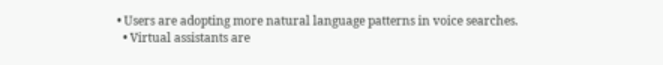• Users are adopting more natural language patterns in voice searches.
  • Virtual assistants are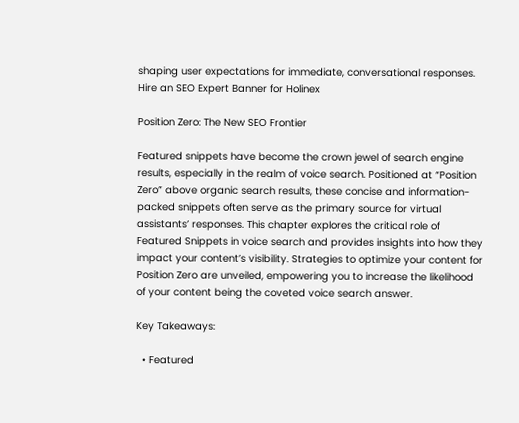shaping user expectations for immediate, conversational responses.
Hire an SEO Expert Banner for Holinex

Position Zero: The New SEO Frontier

Featured snippets have become the crown jewel of search engine results, especially in the realm of voice search. Positioned at “Position Zero” above organic search results, these concise and information-packed snippets often serve as the primary source for virtual assistants’ responses. This chapter explores the critical role of Featured Snippets in voice search and provides insights into how they impact your content’s visibility. Strategies to optimize your content for Position Zero are unveiled, empowering you to increase the likelihood of your content being the coveted voice search answer.

Key Takeaways:

  • Featured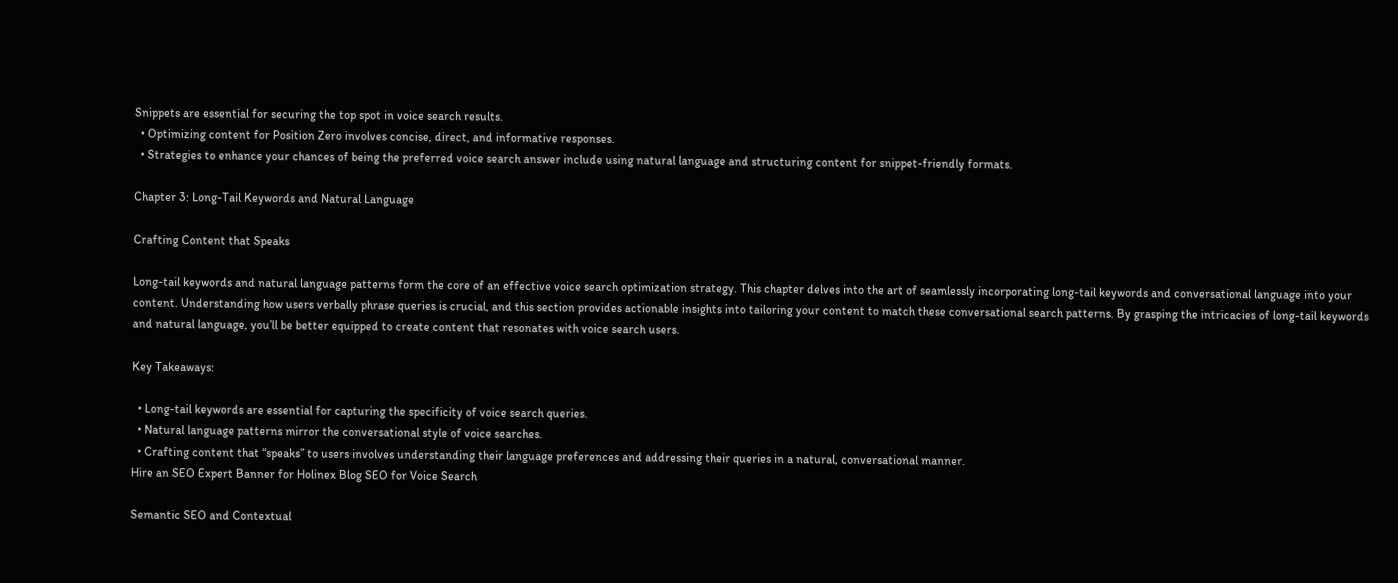Snippets are essential for securing the top spot in voice search results.
  • Optimizing content for Position Zero involves concise, direct, and informative responses.
  • Strategies to enhance your chances of being the preferred voice search answer include using natural language and structuring content for snippet-friendly formats.

Chapter 3: Long-Tail Keywords and Natural Language

Crafting Content that Speaks

Long-tail keywords and natural language patterns form the core of an effective voice search optimization strategy. This chapter delves into the art of seamlessly incorporating long-tail keywords and conversational language into your content. Understanding how users verbally phrase queries is crucial, and this section provides actionable insights into tailoring your content to match these conversational search patterns. By grasping the intricacies of long-tail keywords and natural language, you’ll be better equipped to create content that resonates with voice search users.

Key Takeaways:

  • Long-tail keywords are essential for capturing the specificity of voice search queries.
  • Natural language patterns mirror the conversational style of voice searches.
  • Crafting content that “speaks” to users involves understanding their language preferences and addressing their queries in a natural, conversational manner.
Hire an SEO Expert Banner for Holinex Blog SEO for Voice Search

Semantic SEO and Contextual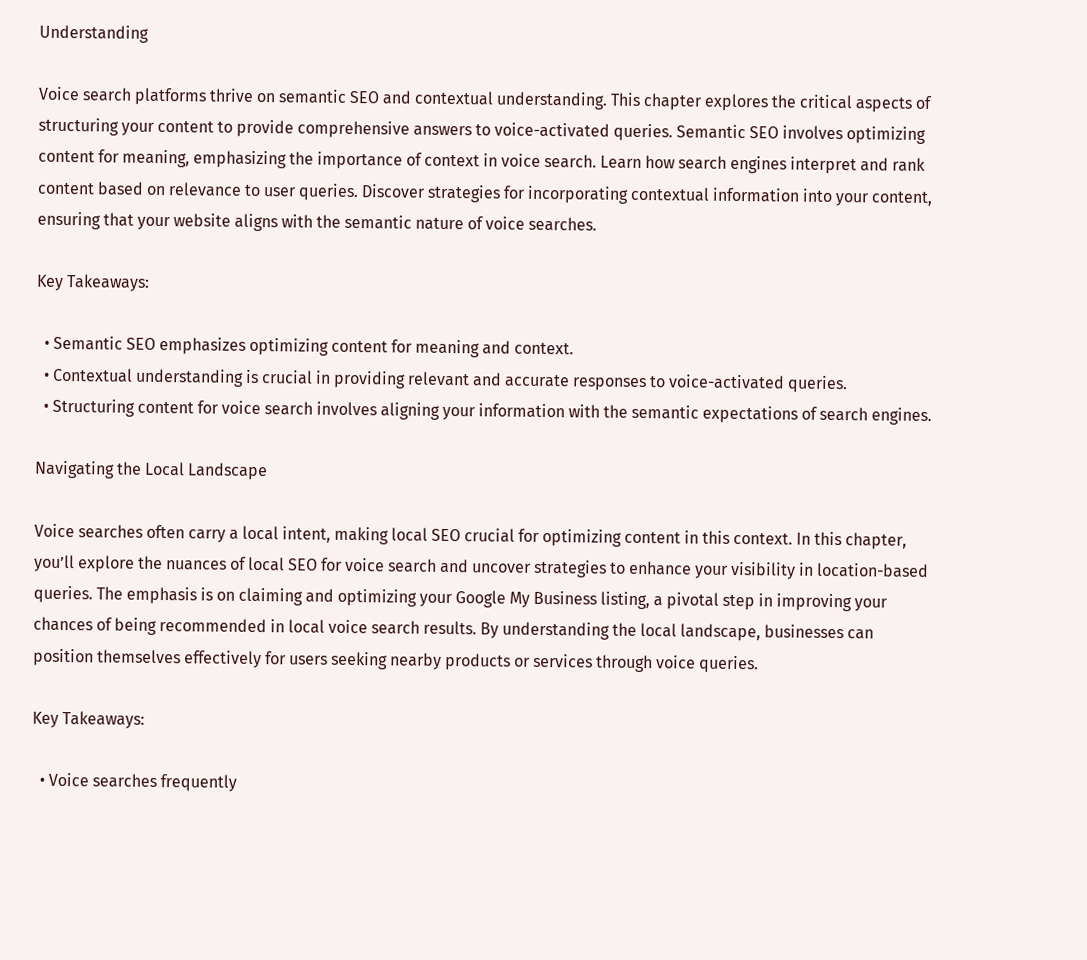Understanding

Voice search platforms thrive on semantic SEO and contextual understanding. This chapter explores the critical aspects of structuring your content to provide comprehensive answers to voice-activated queries. Semantic SEO involves optimizing content for meaning, emphasizing the importance of context in voice search. Learn how search engines interpret and rank content based on relevance to user queries. Discover strategies for incorporating contextual information into your content, ensuring that your website aligns with the semantic nature of voice searches.

Key Takeaways:

  • Semantic SEO emphasizes optimizing content for meaning and context.
  • Contextual understanding is crucial in providing relevant and accurate responses to voice-activated queries.
  • Structuring content for voice search involves aligning your information with the semantic expectations of search engines.

Navigating the Local Landscape

Voice searches often carry a local intent, making local SEO crucial for optimizing content in this context. In this chapter, you’ll explore the nuances of local SEO for voice search and uncover strategies to enhance your visibility in location-based queries. The emphasis is on claiming and optimizing your Google My Business listing, a pivotal step in improving your chances of being recommended in local voice search results. By understanding the local landscape, businesses can position themselves effectively for users seeking nearby products or services through voice queries.

Key Takeaways:

  • Voice searches frequently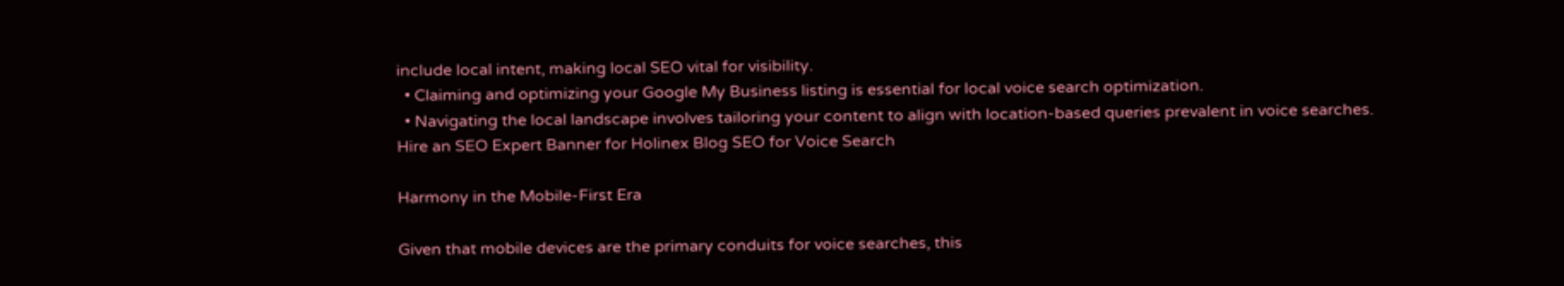include local intent, making local SEO vital for visibility.
  • Claiming and optimizing your Google My Business listing is essential for local voice search optimization.
  • Navigating the local landscape involves tailoring your content to align with location-based queries prevalent in voice searches.
Hire an SEO Expert Banner for Holinex Blog SEO for Voice Search

Harmony in the Mobile-First Era

Given that mobile devices are the primary conduits for voice searches, this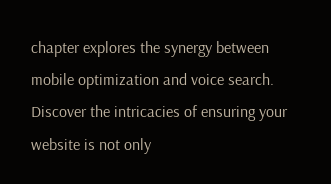chapter explores the synergy between mobile optimization and voice search. Discover the intricacies of ensuring your website is not only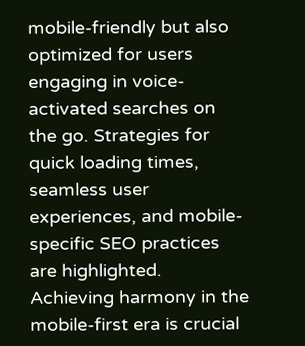mobile-friendly but also optimized for users engaging in voice-activated searches on the go. Strategies for quick loading times, seamless user experiences, and mobile-specific SEO practices are highlighted. Achieving harmony in the mobile-first era is crucial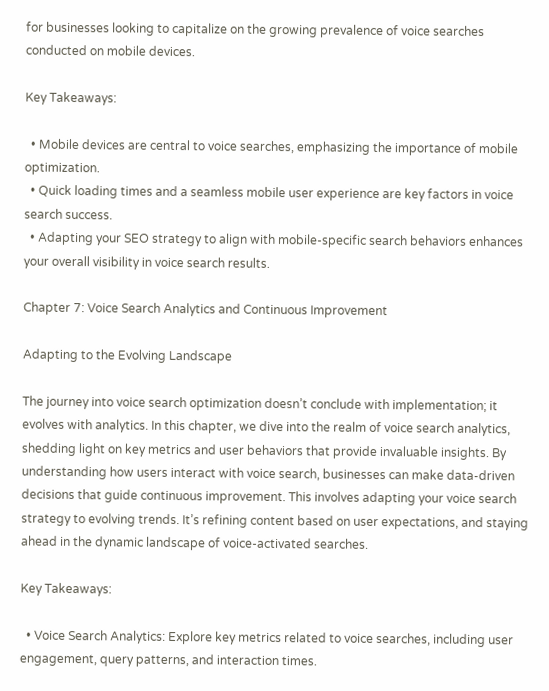for businesses looking to capitalize on the growing prevalence of voice searches conducted on mobile devices.

Key Takeaways:

  • Mobile devices are central to voice searches, emphasizing the importance of mobile optimization.
  • Quick loading times and a seamless mobile user experience are key factors in voice search success.
  • Adapting your SEO strategy to align with mobile-specific search behaviors enhances your overall visibility in voice search results.

Chapter 7: Voice Search Analytics and Continuous Improvement

Adapting to the Evolving Landscape

The journey into voice search optimization doesn’t conclude with implementation; it evolves with analytics. In this chapter, we dive into the realm of voice search analytics, shedding light on key metrics and user behaviors that provide invaluable insights. By understanding how users interact with voice search, businesses can make data-driven decisions that guide continuous improvement. This involves adapting your voice search strategy to evolving trends. It’s refining content based on user expectations, and staying ahead in the dynamic landscape of voice-activated searches.

Key Takeaways:

  • Voice Search Analytics: Explore key metrics related to voice searches, including user engagement, query patterns, and interaction times.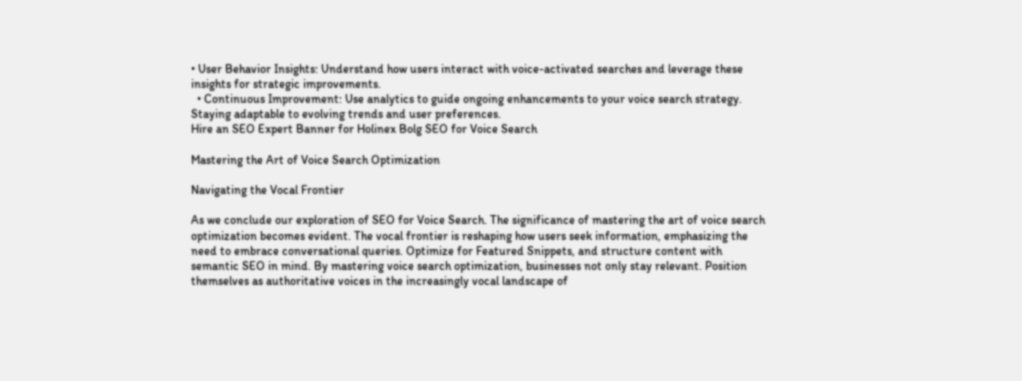• User Behavior Insights: Understand how users interact with voice-activated searches and leverage these insights for strategic improvements.
  • Continuous Improvement: Use analytics to guide ongoing enhancements to your voice search strategy. Staying adaptable to evolving trends and user preferences.
Hire an SEO Expert Banner for Holinex Bolg SEO for Voice Search

Mastering the Art of Voice Search Optimization

Navigating the Vocal Frontier

As we conclude our exploration of SEO for Voice Search. The significance of mastering the art of voice search optimization becomes evident. The vocal frontier is reshaping how users seek information, emphasizing the need to embrace conversational queries. Optimize for Featured Snippets, and structure content with semantic SEO in mind. By mastering voice search optimization, businesses not only stay relevant. Position themselves as authoritative voices in the increasingly vocal landscape of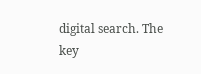digital search. The key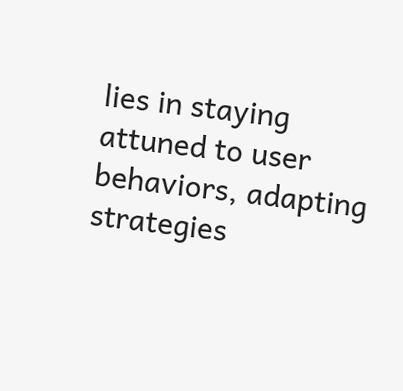lies in staying attuned to user behaviors, adapting strategies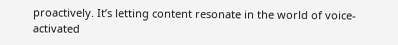proactively. It’s letting content resonate in the world of voice-activated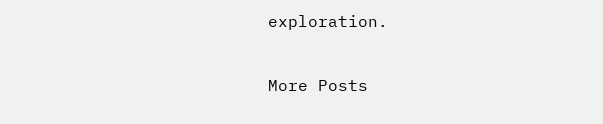exploration.

More Posts